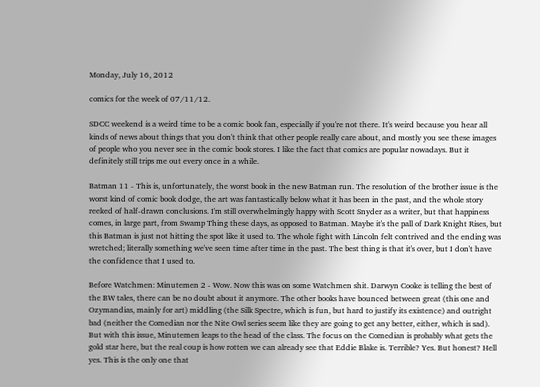Monday, July 16, 2012

comics for the week of 07/11/12.

SDCC weekend is a weird time to be a comic book fan, especially if you're not there. It's weird because you hear all kinds of news about things that you don't think that other people really care about, and mostly you see these images of people who you never see in the comic book stores. I like the fact that comics are popular nowadays. But it definitely still trips me out every once in a while.

Batman 11 - This is, unfortunately, the worst book in the new Batman run. The resolution of the brother issue is the worst kind of comic book dodge, the art was fantastically below what it has been in the past, and the whole story reeked of half-drawn conclusions. I'm still overwhelmingly happy with Scott Snyder as a writer, but that happiness comes, in large part, from Swamp Thing these days, as opposed to Batman. Maybe it's the pall of Dark Knight Rises, but this Batman is just not hitting the spot like it used to. The whole fight with Lincoln felt contrived and the ending was wretched; literally something we've seen time after time in the past. The best thing is that it's over, but I don't have the confidence that I used to.

Before Watchmen: Minutemen 2 - Wow. Now this was on some Watchmen shit. Darwyn Cooke is telling the best of the BW tales, there can be no doubt about it anymore. The other books have bounced between great (this one and Ozymandias, mainly for art) middling (the Silk Spectre, which is fun, but hard to justify its existence) and outright bad (neither the Comedian nor the Nite Owl series seem like they are going to get any better, either, which is sad). But with this issue, Minutemen leaps to the head of the class. The focus on the Comedian is probably what gets the gold star here, but the real coup is how rotten we can already see that Eddie Blake is. Terrible? Yes. But honest? Hell yes. This is the only one that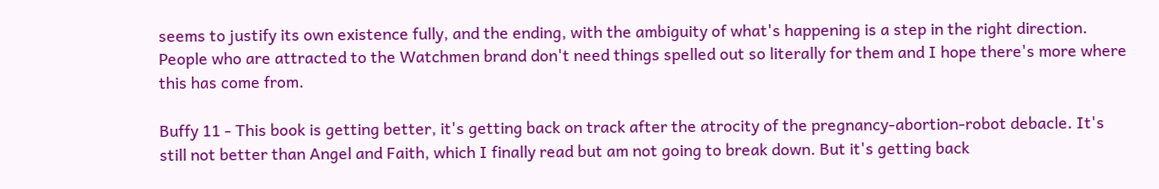seems to justify its own existence fully, and the ending, with the ambiguity of what's happening is a step in the right direction. People who are attracted to the Watchmen brand don't need things spelled out so literally for them and I hope there's more where this has come from.

Buffy 11 - This book is getting better, it's getting back on track after the atrocity of the pregnancy-abortion-robot debacle. It's still not better than Angel and Faith, which I finally read but am not going to break down. But it's getting back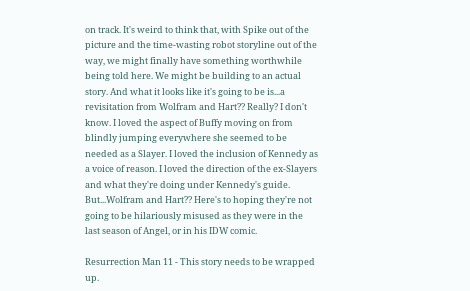on track. It's weird to think that, with Spike out of the picture and the time-wasting robot storyline out of the way, we might finally have something worthwhile being told here. We might be building to an actual story. And what it looks like it's going to be is...a revisitation from Wolfram and Hart?? Really? I don't know. I loved the aspect of Buffy moving on from blindly jumping everywhere she seemed to be needed as a Slayer. I loved the inclusion of Kennedy as a voice of reason. I loved the direction of the ex-Slayers and what they're doing under Kennedy's guide. But...Wolfram and Hart?? Here's to hoping they're not going to be hilariously misused as they were in the last season of Angel, or in his IDW comic.

Resurrection Man 11 - This story needs to be wrapped up.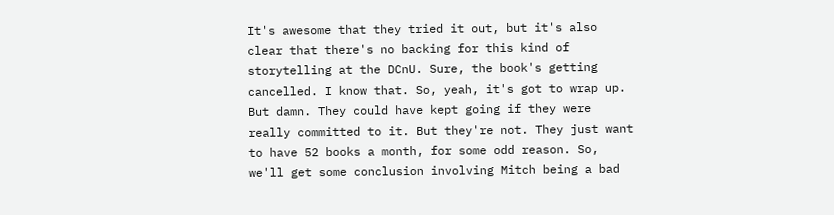It's awesome that they tried it out, but it's also clear that there's no backing for this kind of storytelling at the DCnU. Sure, the book's getting cancelled. I know that. So, yeah, it's got to wrap up. But damn. They could have kept going if they were really committed to it. But they're not. They just want to have 52 books a month, for some odd reason. So, we'll get some conclusion involving Mitch being a bad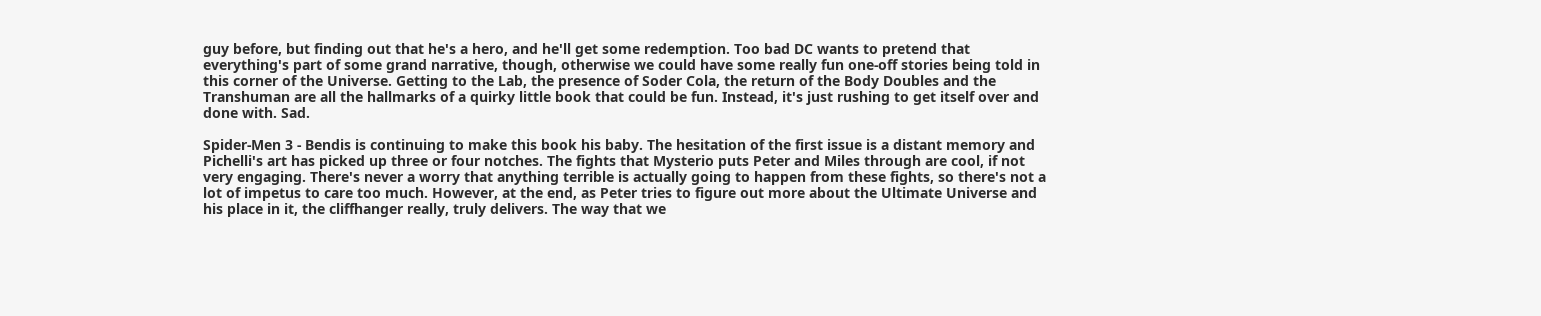guy before, but finding out that he's a hero, and he'll get some redemption. Too bad DC wants to pretend that everything's part of some grand narrative, though, otherwise we could have some really fun one-off stories being told in this corner of the Universe. Getting to the Lab, the presence of Soder Cola, the return of the Body Doubles and the Transhuman are all the hallmarks of a quirky little book that could be fun. Instead, it's just rushing to get itself over and done with. Sad.

Spider-Men 3 - Bendis is continuing to make this book his baby. The hesitation of the first issue is a distant memory and Pichelli's art has picked up three or four notches. The fights that Mysterio puts Peter and Miles through are cool, if not very engaging. There's never a worry that anything terrible is actually going to happen from these fights, so there's not a lot of impetus to care too much. However, at the end, as Peter tries to figure out more about the Ultimate Universe and his place in it, the cliffhanger really, truly delivers. The way that we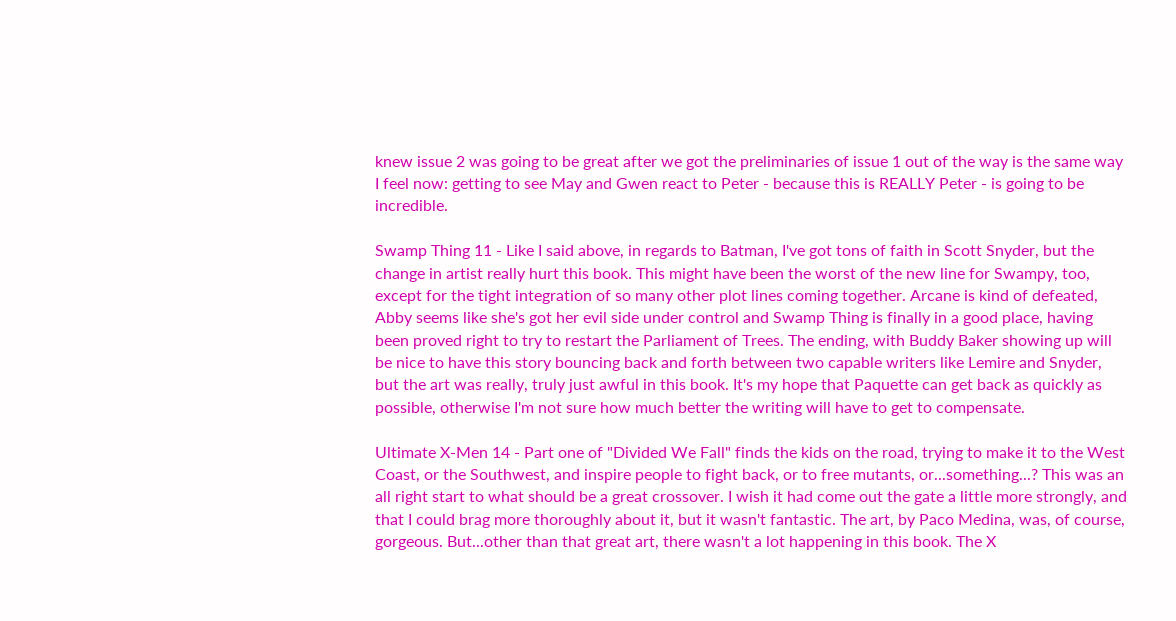knew issue 2 was going to be great after we got the preliminaries of issue 1 out of the way is the same way I feel now: getting to see May and Gwen react to Peter - because this is REALLY Peter - is going to be incredible.

Swamp Thing 11 - Like I said above, in regards to Batman, I've got tons of faith in Scott Snyder, but the change in artist really hurt this book. This might have been the worst of the new line for Swampy, too, except for the tight integration of so many other plot lines coming together. Arcane is kind of defeated, Abby seems like she's got her evil side under control and Swamp Thing is finally in a good place, having been proved right to try to restart the Parliament of Trees. The ending, with Buddy Baker showing up will be nice to have this story bouncing back and forth between two capable writers like Lemire and Snyder, but the art was really, truly just awful in this book. It's my hope that Paquette can get back as quickly as possible, otherwise I'm not sure how much better the writing will have to get to compensate.

Ultimate X-Men 14 - Part one of "Divided We Fall" finds the kids on the road, trying to make it to the West Coast, or the Southwest, and inspire people to fight back, or to free mutants, or...something...? This was an all right start to what should be a great crossover. I wish it had come out the gate a little more strongly, and that I could brag more thoroughly about it, but it wasn't fantastic. The art, by Paco Medina, was, of course, gorgeous. But...other than that great art, there wasn't a lot happening in this book. The X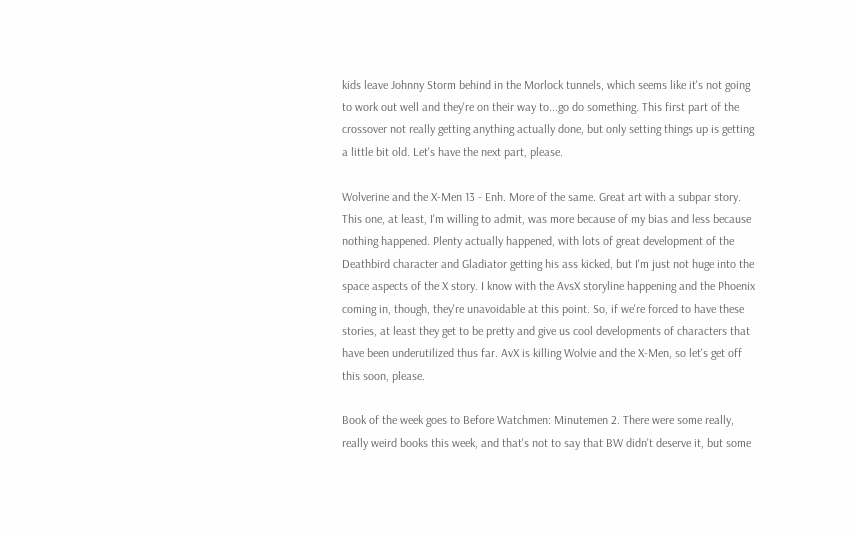kids leave Johnny Storm behind in the Morlock tunnels, which seems like it's not going to work out well and they're on their way to...go do something. This first part of the crossover not really getting anything actually done, but only setting things up is getting a little bit old. Let's have the next part, please.

Wolverine and the X-Men 13 - Enh. More of the same. Great art with a subpar story. This one, at least, I'm willing to admit, was more because of my bias and less because nothing happened. Plenty actually happened, with lots of great development of the Deathbird character and Gladiator getting his ass kicked, but I'm just not huge into the space aspects of the X story. I know with the AvsX storyline happening and the Phoenix coming in, though, they're unavoidable at this point. So, if we're forced to have these stories, at least they get to be pretty and give us cool developments of characters that have been underutilized thus far. AvX is killing Wolvie and the X-Men, so let's get off this soon, please.

Book of the week goes to Before Watchmen: Minutemen 2. There were some really, really weird books this week, and that's not to say that BW didn't deserve it, but some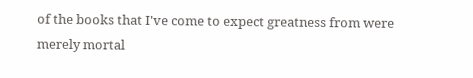of the books that I've come to expect greatness from were merely mortal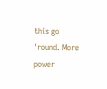this go 'round. More power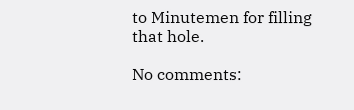to Minutemen for filling that hole.

No comments: